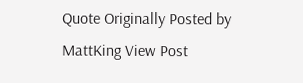Quote Originally Posted by MattKing View Post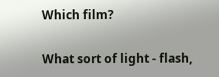Which film?

What sort of light - flash,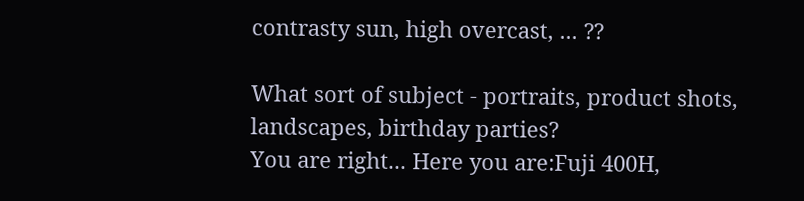contrasty sun, high overcast, ... ??

What sort of subject - portraits, product shots, landscapes, birthday parties?
You are right... Here you are:Fuji 400H,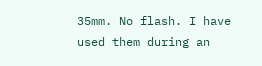35mm. No flash. I have used them during an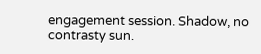engagement session. Shadow, no contrasty sun.